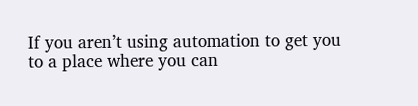If you aren’t using automation to get you to a place where you can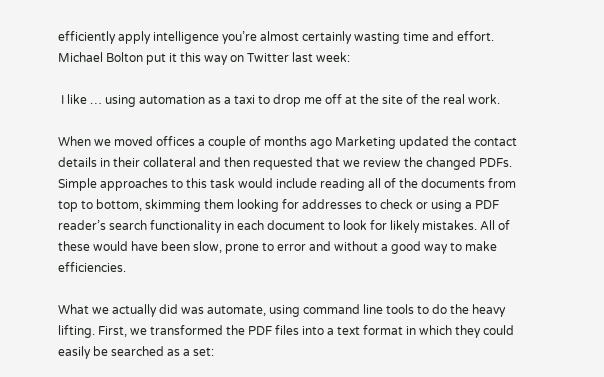efficiently apply intelligence you’re almost certainly wasting time and effort. Michael Bolton put it this way on Twitter last week:

 I like … using automation as a taxi to drop me off at the site of the real work.

When we moved offices a couple of months ago Marketing updated the contact details in their collateral and then requested that we review the changed PDFs. Simple approaches to this task would include reading all of the documents from top to bottom, skimming them looking for addresses to check or using a PDF reader’s search functionality in each document to look for likely mistakes. All of these would have been slow, prone to error and without a good way to make efficiencies.

What we actually did was automate, using command line tools to do the heavy lifting. First, we transformed the PDF files into a text format in which they could easily be searched as a set: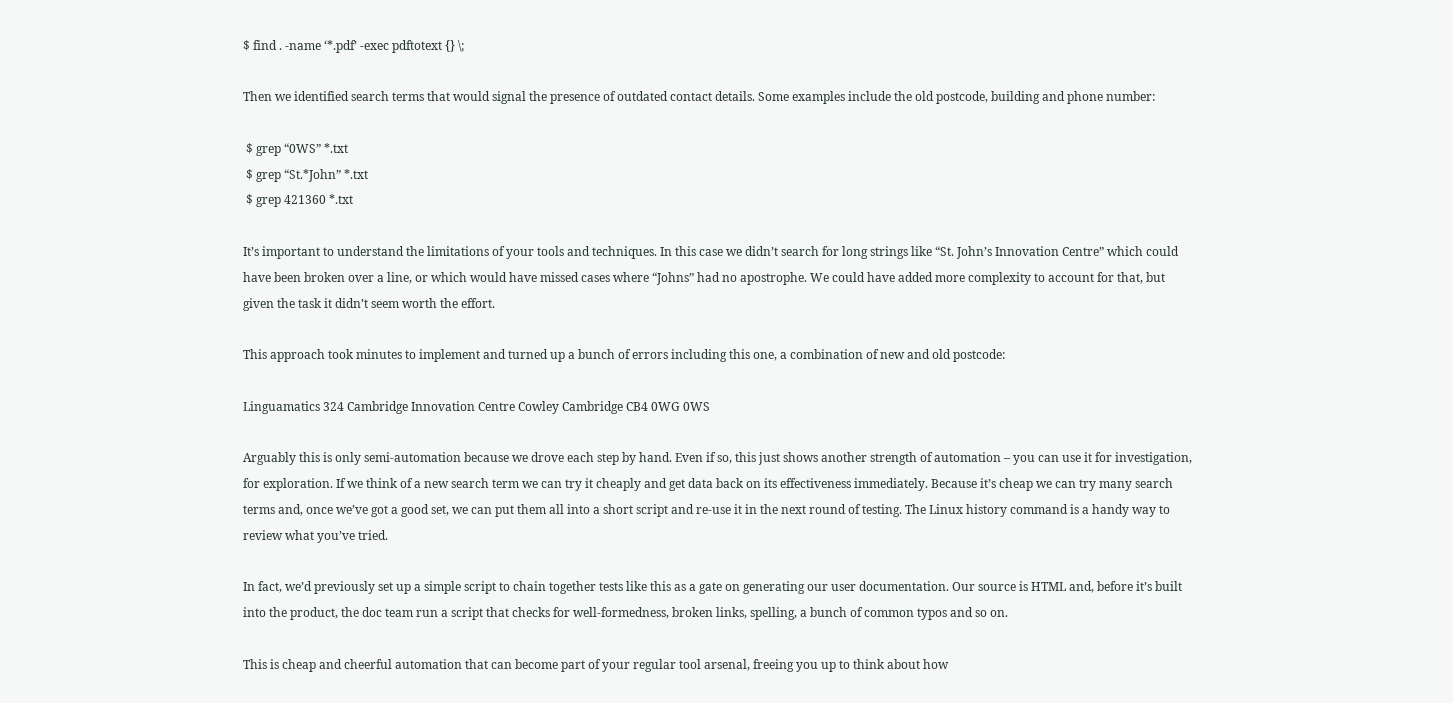$ find . -name ‘*.pdf’ -exec pdftotext {} \;

Then we identified search terms that would signal the presence of outdated contact details. Some examples include the old postcode, building and phone number:

 $ grep “0WS” *.txt
 $ grep “St.*John” *.txt
 $ grep 421360 *.txt

It’s important to understand the limitations of your tools and techniques. In this case we didn’t search for long strings like “St. John’s Innovation Centre” which could have been broken over a line, or which would have missed cases where “Johns” had no apostrophe. We could have added more complexity to account for that, but given the task it didn’t seem worth the effort.

This approach took minutes to implement and turned up a bunch of errors including this one, a combination of new and old postcode:

Linguamatics 324 Cambridge Innovation Centre Cowley Cambridge CB4 0WG 0WS

Arguably this is only semi-automation because we drove each step by hand. Even if so, this just shows another strength of automation – you can use it for investigation, for exploration. If we think of a new search term we can try it cheaply and get data back on its effectiveness immediately. Because it’s cheap we can try many search terms and, once we’ve got a good set, we can put them all into a short script and re-use it in the next round of testing. The Linux history command is a handy way to review what you’ve tried.

In fact, we’d previously set up a simple script to chain together tests like this as a gate on generating our user documentation. Our source is HTML and, before it’s built into the product, the doc team run a script that checks for well-formedness, broken links, spelling, a bunch of common typos and so on.

This is cheap and cheerful automation that can become part of your regular tool arsenal, freeing you up to think about how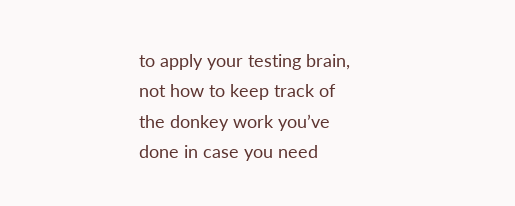to apply your testing brain, not how to keep track of the donkey work you’ve done in case you need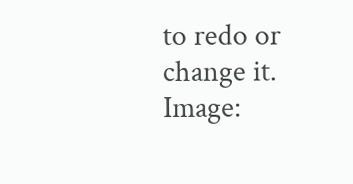to redo or change it.
Image: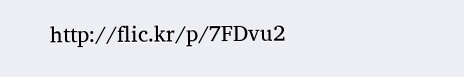http://flic.kr/p/7FDvu2